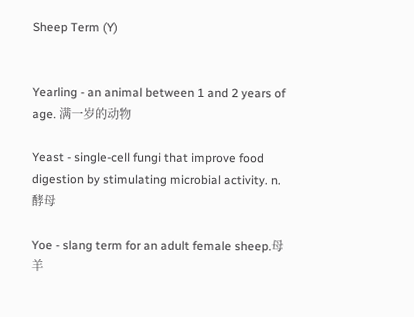Sheep Term (Y)


Yearling - an animal between 1 and 2 years of age. 满一岁的动物

Yeast - single-cell fungi that improve food digestion by stimulating microbial activity. n. 酵母

Yoe - slang term for an adult female sheep.母羊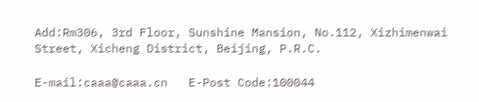Add:Rm306, 3rd Floor, Sunshine Mansion, No.112, Xizhimenwai Street, Xicheng District, Beijing, P.R.C.

E-mail:caaa@caaa.cn   E-Post Code:100044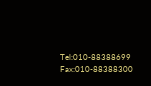Tel:010-88388699    Fax:010-88388300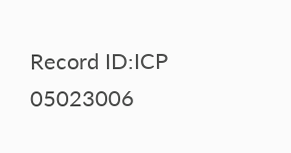Record ID:ICP 05023006